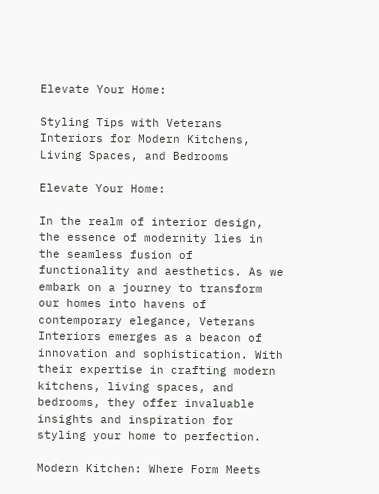Elevate Your Home:

Styling Tips with Veterans Interiors for Modern Kitchens, Living Spaces, and Bedrooms

Elevate Your Home:

In the realm of interior design, the essence of modernity lies in the seamless fusion of functionality and aesthetics. As we embark on a journey to transform our homes into havens of contemporary elegance, Veterans Interiors emerges as a beacon of innovation and sophistication. With their expertise in crafting modern kitchens, living spaces, and bedrooms, they offer invaluable insights and inspiration for styling your home to perfection.

Modern Kitchen: Where Form Meets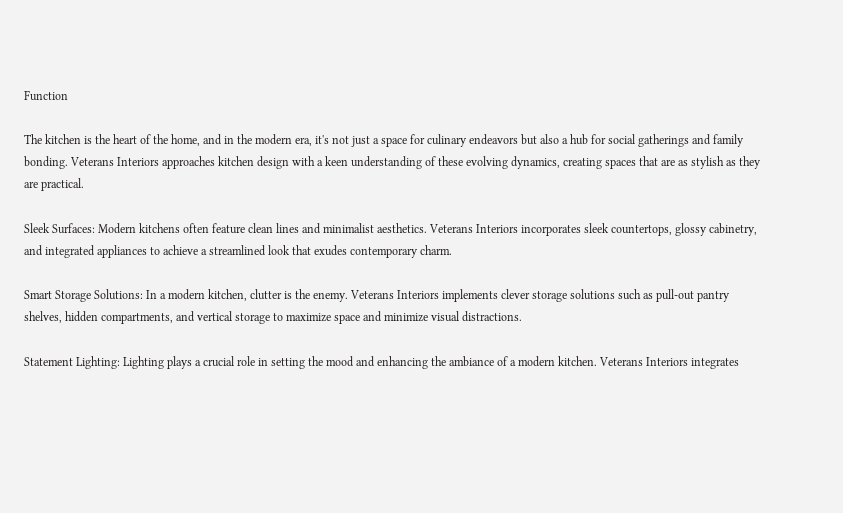Function

The kitchen is the heart of the home, and in the modern era, it's not just a space for culinary endeavors but also a hub for social gatherings and family bonding. Veterans Interiors approaches kitchen design with a keen understanding of these evolving dynamics, creating spaces that are as stylish as they are practical.

Sleek Surfaces: Modern kitchens often feature clean lines and minimalist aesthetics. Veterans Interiors incorporates sleek countertops, glossy cabinetry, and integrated appliances to achieve a streamlined look that exudes contemporary charm.

Smart Storage Solutions: In a modern kitchen, clutter is the enemy. Veterans Interiors implements clever storage solutions such as pull-out pantry shelves, hidden compartments, and vertical storage to maximize space and minimize visual distractions.

Statement Lighting: Lighting plays a crucial role in setting the mood and enhancing the ambiance of a modern kitchen. Veterans Interiors integrates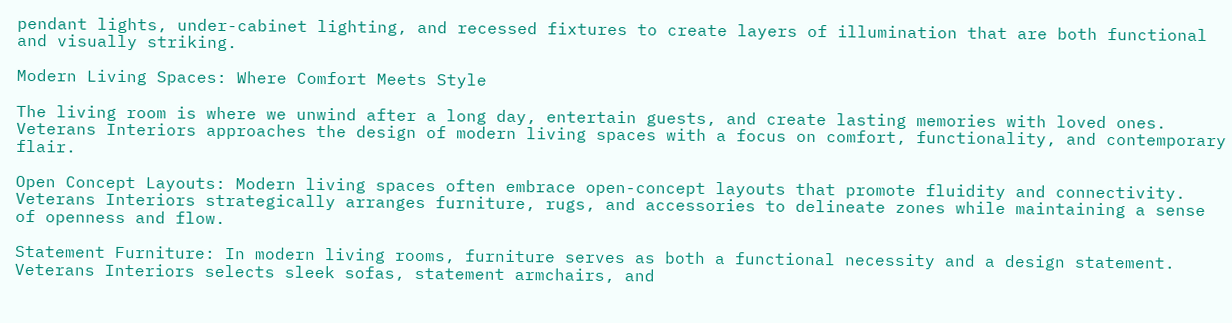pendant lights, under-cabinet lighting, and recessed fixtures to create layers of illumination that are both functional and visually striking.

Modern Living Spaces: Where Comfort Meets Style

The living room is where we unwind after a long day, entertain guests, and create lasting memories with loved ones. Veterans Interiors approaches the design of modern living spaces with a focus on comfort, functionality, and contemporary flair.

Open Concept Layouts: Modern living spaces often embrace open-concept layouts that promote fluidity and connectivity. Veterans Interiors strategically arranges furniture, rugs, and accessories to delineate zones while maintaining a sense of openness and flow.

Statement Furniture: In modern living rooms, furniture serves as both a functional necessity and a design statement. Veterans Interiors selects sleek sofas, statement armchairs, and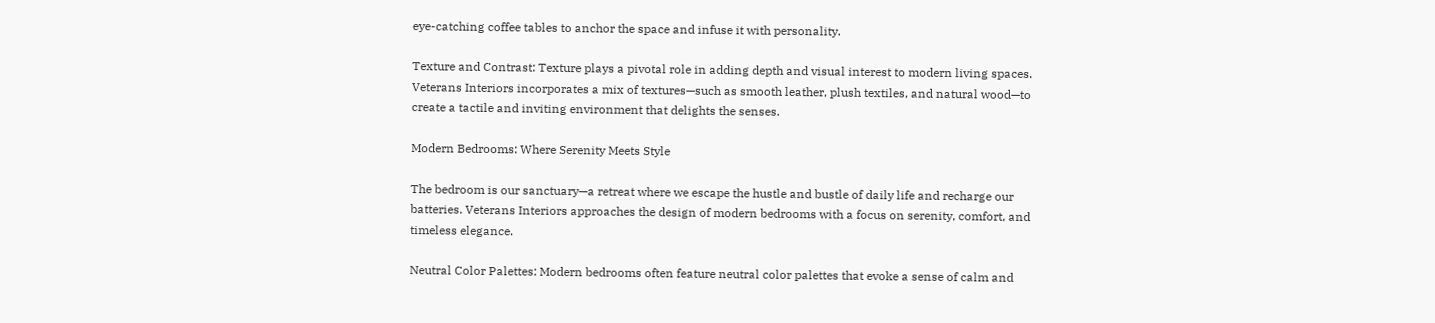eye-catching coffee tables to anchor the space and infuse it with personality.

Texture and Contrast: Texture plays a pivotal role in adding depth and visual interest to modern living spaces. Veterans Interiors incorporates a mix of textures—such as smooth leather, plush textiles, and natural wood—to create a tactile and inviting environment that delights the senses.

Modern Bedrooms: Where Serenity Meets Style

The bedroom is our sanctuary—a retreat where we escape the hustle and bustle of daily life and recharge our batteries. Veterans Interiors approaches the design of modern bedrooms with a focus on serenity, comfort, and timeless elegance.

Neutral Color Palettes: Modern bedrooms often feature neutral color palettes that evoke a sense of calm and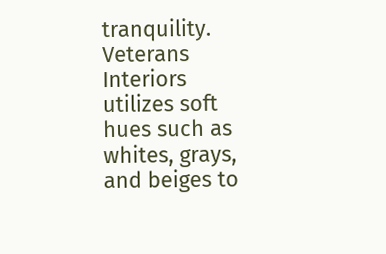tranquility. Veterans Interiors utilizes soft hues such as whites, grays, and beiges to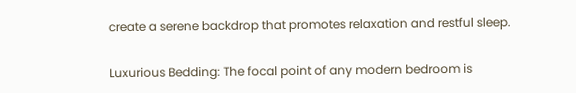create a serene backdrop that promotes relaxation and restful sleep.

Luxurious Bedding: The focal point of any modern bedroom is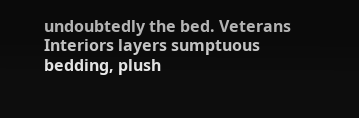undoubtedly the bed. Veterans Interiors layers sumptuous bedding, plush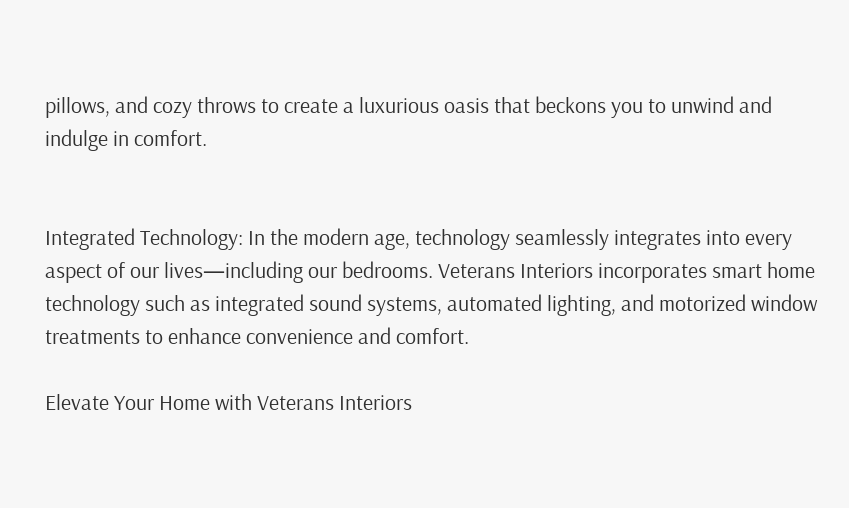pillows, and cozy throws to create a luxurious oasis that beckons you to unwind and indulge in comfort.


Integrated Technology: In the modern age, technology seamlessly integrates into every aspect of our lives—including our bedrooms. Veterans Interiors incorporates smart home technology such as integrated sound systems, automated lighting, and motorized window treatments to enhance convenience and comfort.

Elevate Your Home with Veterans Interiors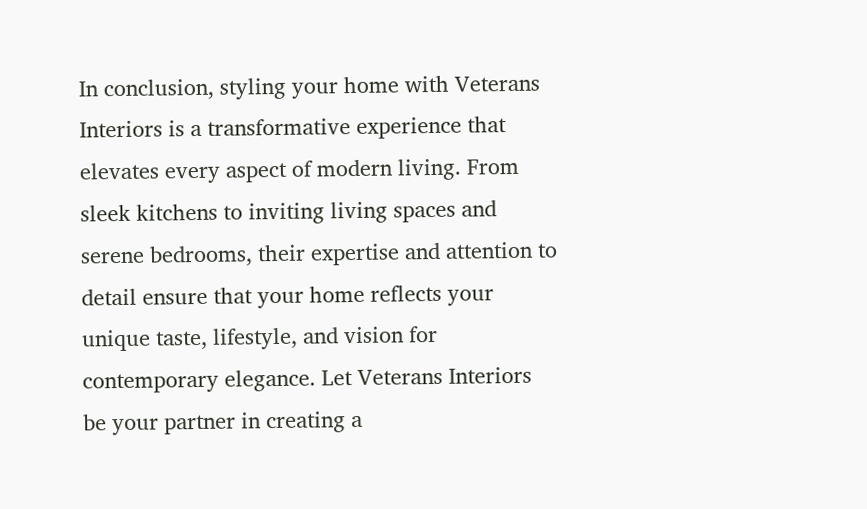In conclusion, styling your home with Veterans Interiors is a transformative experience that elevates every aspect of modern living. From sleek kitchens to inviting living spaces and serene bedrooms, their expertise and attention to detail ensure that your home reflects your unique taste, lifestyle, and vision for contemporary elegance. Let Veterans Interiors be your partner in creating a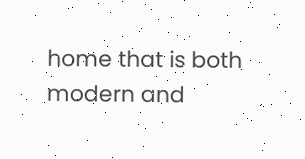home that is both modern and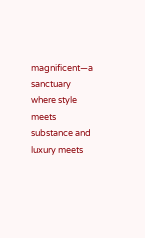magnificent—a sanctuary where style meets substance and luxury meets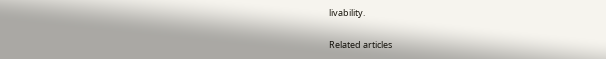livability.

Related articles